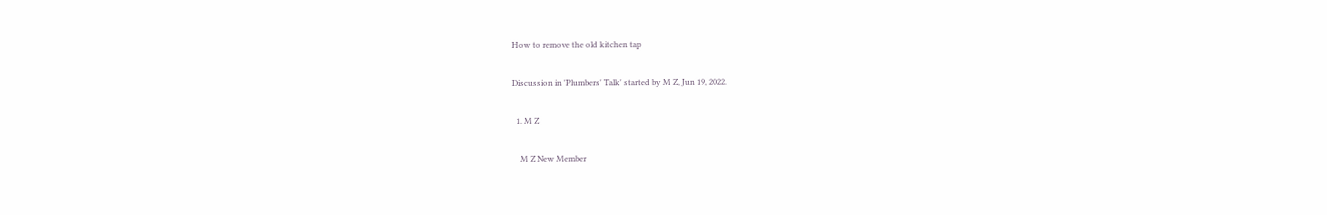How to remove the old kitchen tap

Discussion in 'Plumbers' Talk' started by M Z, Jun 19, 2022.

  1. M Z

    M Z New Member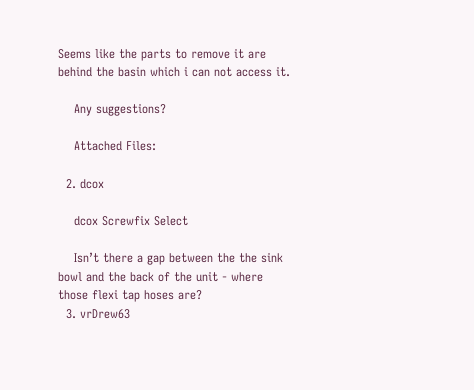Seems like the parts to remove it are behind the basin which i can not access it.

    Any suggestions?

    Attached Files:

  2. dcox

    dcox Screwfix Select

    Isn’t there a gap between the the sink bowl and the back of the unit - where those flexi tap hoses are?
  3. vrDrew63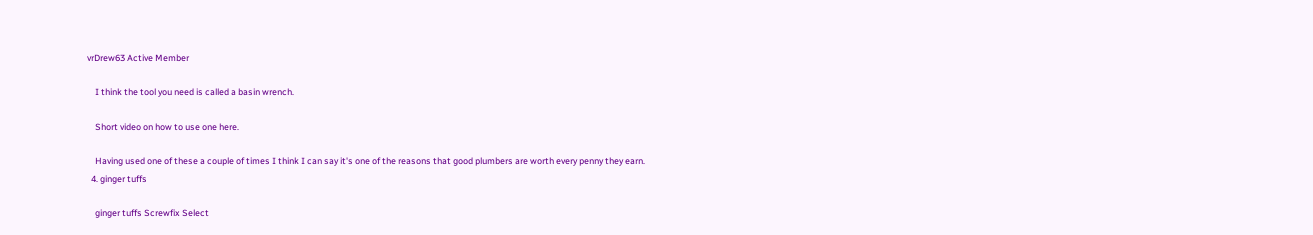vrDrew63 Active Member

    I think the tool you need is called a basin wrench.

    Short video on how to use one here.

    Having used one of these a couple of times I think I can say it's one of the reasons that good plumbers are worth every penny they earn.
  4. ginger tuffs

    ginger tuffs Screwfix Select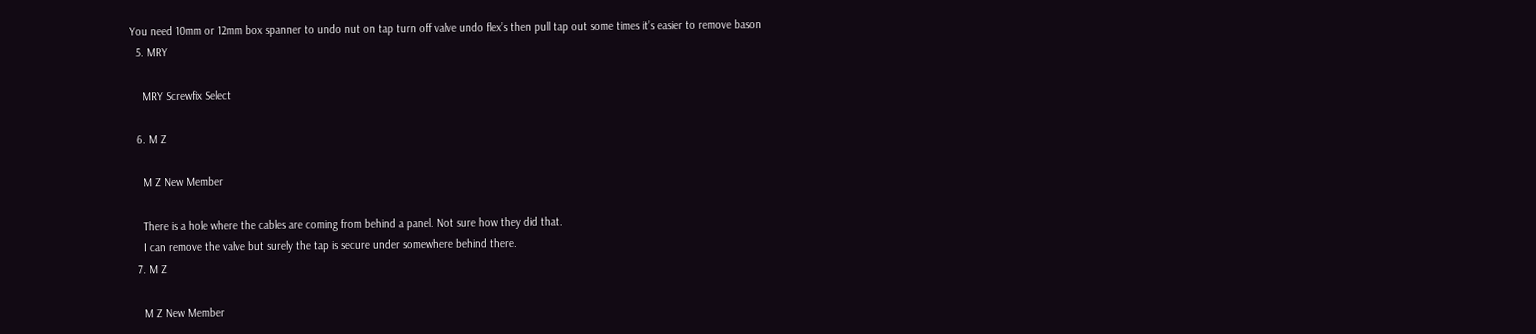You need 10mm or 12mm box spanner to undo nut on tap turn off valve undo flex’s then pull tap out some times it’s easier to remove bason
  5. MRY

    MRY Screwfix Select

  6. M Z

    M Z New Member

    There is a hole where the cables are coming from behind a panel. Not sure how they did that.
    I can remove the valve but surely the tap is secure under somewhere behind there.
  7. M Z

    M Z New Member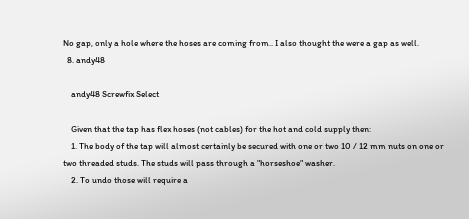No gap, only a hole where the hoses are coming from.. I also thought the were a gap as well.
  8. andy48

    andy48 Screwfix Select

    Given that the tap has flex hoses (not cables) for the hot and cold supply then:
    1. The body of the tap will almost certainly be secured with one or two 10 / 12 mm nuts on one or two threaded studs. The studs will pass through a "horseshoe" washer.
    2. To undo those will require a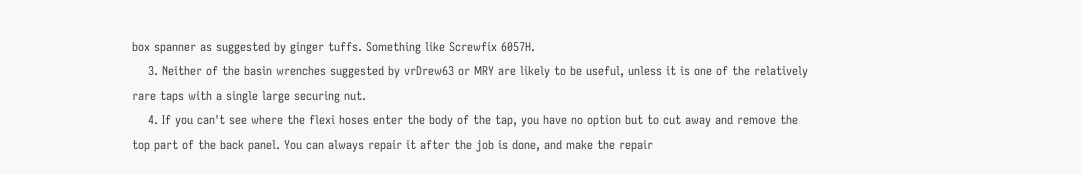box spanner as suggested by ginger tuffs. Something like Screwfix 6057H.
    3. Neither of the basin wrenches suggested by vrDrew63 or MRY are likely to be useful, unless it is one of the relatively rare taps with a single large securing nut.
    4. If you can't see where the flexi hoses enter the body of the tap, you have no option but to cut away and remove the top part of the back panel. You can always repair it after the job is done, and make the repair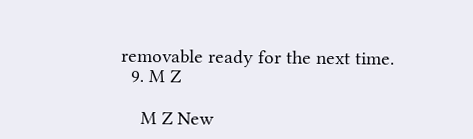removable ready for the next time.
  9. M Z

    M Z New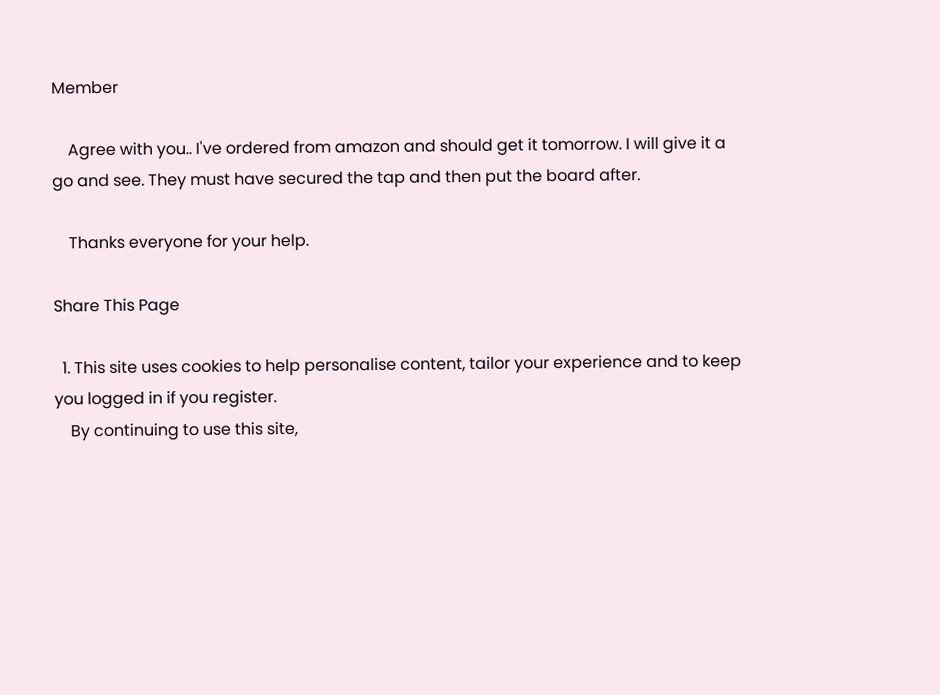Member

    Agree with you.. I've ordered from amazon and should get it tomorrow. I will give it a go and see. They must have secured the tap and then put the board after.

    Thanks everyone for your help.

Share This Page

  1. This site uses cookies to help personalise content, tailor your experience and to keep you logged in if you register.
    By continuing to use this site,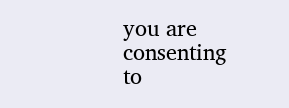you are consenting to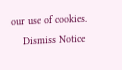our use of cookies.
    Dismiss Notice